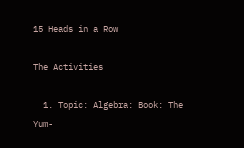15 Heads in a Row

The Activities

  1. Topic: Algebra: Book: The Yum-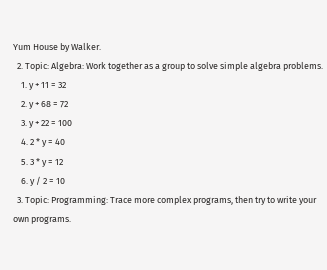Yum House by Walker.
  2. Topic: Algebra: Work together as a group to solve simple algebra problems.
    1. y + 11 = 32
    2. y + 68 = 72
    3. y + 22 = 100
    4. 2 * y = 40
    5. 3 * y = 12
    6. y / 2 = 10
  3. Topic: Programming: Trace more complex programs, then try to write your own programs.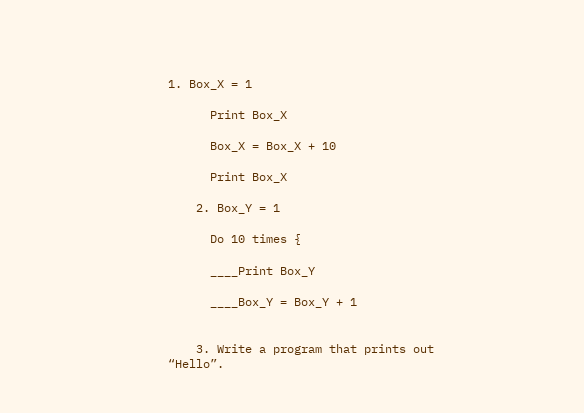1. Box_X = 1

      Print Box_X

      Box_X = Box_X + 10

      Print Box_X

    2. Box_Y = 1

      Do 10 times {

      ____Print Box_Y

      ____Box_Y = Box_Y + 1


    3. Write a program that prints out “Hello”.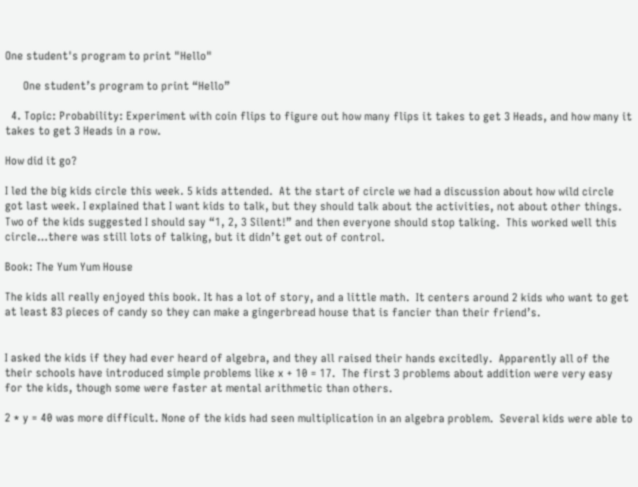One student's program to print "Hello"

      One student’s program to print “Hello”

  4. Topic: Probability: Experiment with coin flips to figure out how many flips it takes to get 3 Heads, and how many it takes to get 3 Heads in a row.

How did it go?

I led the big kids circle this week. 5 kids attended.  At the start of circle we had a discussion about how wild circle got last week. I explained that I want kids to talk, but they should talk about the activities, not about other things. Two of the kids suggested I should say “1, 2, 3 Silent!” and then everyone should stop talking.  This worked well this circle…there was still lots of talking, but it didn’t get out of control.

Book: The Yum Yum House

The kids all really enjoyed this book. It has a lot of story, and a little math.  It centers around 2 kids who want to get at least 83 pieces of candy so they can make a gingerbread house that is fancier than their friend’s.


I asked the kids if they had ever heard of algebra, and they all raised their hands excitedly.  Apparently all of the their schools have introduced simple problems like x + 10 = 17.  The first 3 problems about addition were very easy for the kids, though some were faster at mental arithmetic than others.

2 * y = 40 was more difficult. None of the kids had seen multiplication in an algebra problem.  Several kids were able to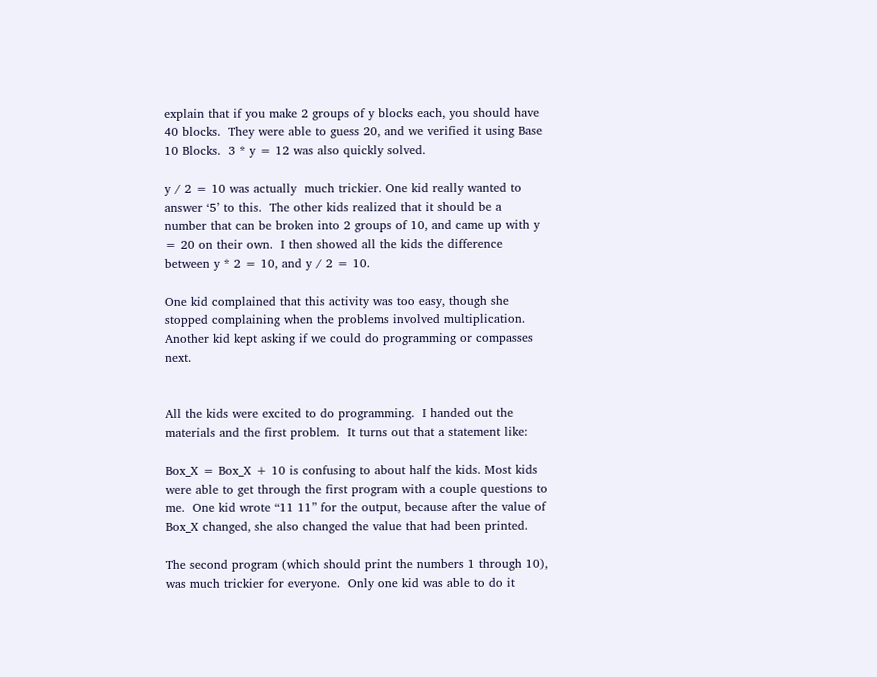explain that if you make 2 groups of y blocks each, you should have 40 blocks.  They were able to guess 20, and we verified it using Base 10 Blocks.  3 * y = 12 was also quickly solved.

y / 2 = 10 was actually  much trickier. One kid really wanted to answer ‘5’ to this.  The other kids realized that it should be a number that can be broken into 2 groups of 10, and came up with y = 20 on their own.  I then showed all the kids the difference between y * 2 = 10, and y / 2 = 10.

One kid complained that this activity was too easy, though she stopped complaining when the problems involved multiplication.  Another kid kept asking if we could do programming or compasses next.


All the kids were excited to do programming.  I handed out the materials and the first problem.  It turns out that a statement like:

Box_X = Box_X + 10 is confusing to about half the kids. Most kids were able to get through the first program with a couple questions to me.  One kid wrote “11 11” for the output, because after the value of Box_X changed, she also changed the value that had been printed.

The second program (which should print the numbers 1 through 10), was much trickier for everyone.  Only one kid was able to do it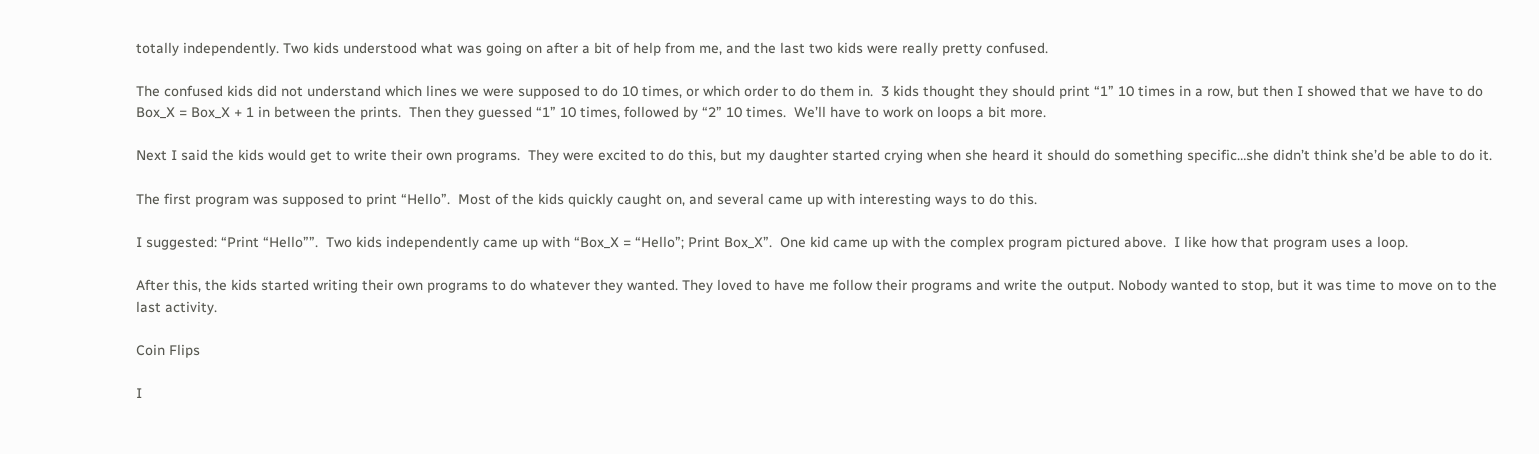totally independently. Two kids understood what was going on after a bit of help from me, and the last two kids were really pretty confused.

The confused kids did not understand which lines we were supposed to do 10 times, or which order to do them in.  3 kids thought they should print “1” 10 times in a row, but then I showed that we have to do Box_X = Box_X + 1 in between the prints.  Then they guessed “1” 10 times, followed by “2” 10 times.  We’ll have to work on loops a bit more.

Next I said the kids would get to write their own programs.  They were excited to do this, but my daughter started crying when she heard it should do something specific…she didn’t think she’d be able to do it.

The first program was supposed to print “Hello”.  Most of the kids quickly caught on, and several came up with interesting ways to do this.

I suggested: “Print “Hello””.  Two kids independently came up with “Box_X = “Hello”; Print Box_X”.  One kid came up with the complex program pictured above.  I like how that program uses a loop.

After this, the kids started writing their own programs to do whatever they wanted. They loved to have me follow their programs and write the output. Nobody wanted to stop, but it was time to move on to the last activity.

Coin Flips

I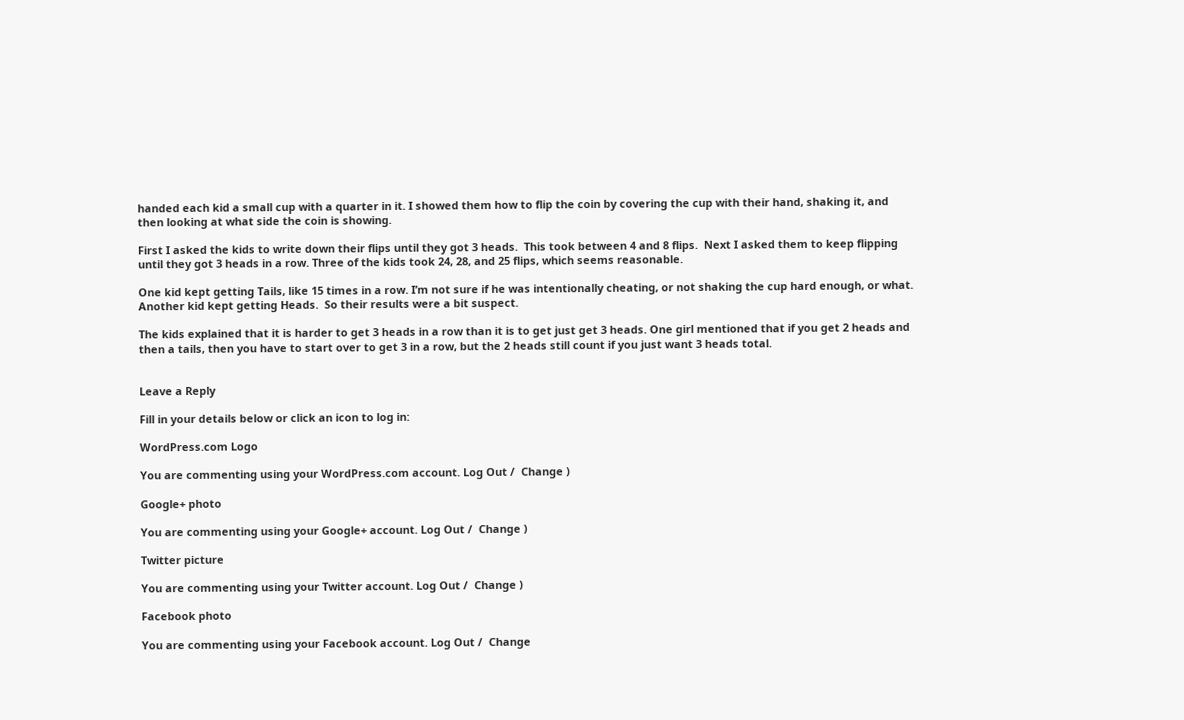handed each kid a small cup with a quarter in it. I showed them how to flip the coin by covering the cup with their hand, shaking it, and then looking at what side the coin is showing.

First I asked the kids to write down their flips until they got 3 heads.  This took between 4 and 8 flips.  Next I asked them to keep flipping until they got 3 heads in a row. Three of the kids took 24, 28, and 25 flips, which seems reasonable.

One kid kept getting Tails, like 15 times in a row. I’m not sure if he was intentionally cheating, or not shaking the cup hard enough, or what.  Another kid kept getting Heads.  So their results were a bit suspect.

The kids explained that it is harder to get 3 heads in a row than it is to get just get 3 heads. One girl mentioned that if you get 2 heads and then a tails, then you have to start over to get 3 in a row, but the 2 heads still count if you just want 3 heads total.


Leave a Reply

Fill in your details below or click an icon to log in:

WordPress.com Logo

You are commenting using your WordPress.com account. Log Out /  Change )

Google+ photo

You are commenting using your Google+ account. Log Out /  Change )

Twitter picture

You are commenting using your Twitter account. Log Out /  Change )

Facebook photo

You are commenting using your Facebook account. Log Out /  Change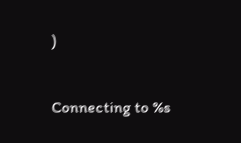)


Connecting to %s